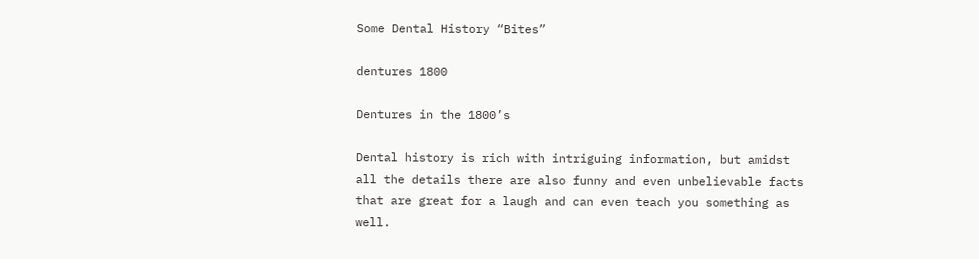Some Dental History “Bites”

dentures 1800

Dentures in the 1800’s

Dental history is rich with intriguing information, but amidst all the details there are also funny and even unbelievable facts that are great for a laugh and can even teach you something as well.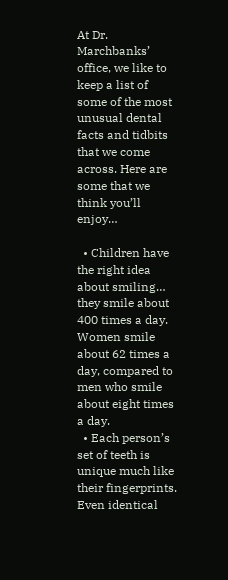At Dr. Marchbanks’ office, we like to keep a list of some of the most unusual dental facts and tidbits that we come across. Here are some that we think you’ll enjoy…

  • Children have the right idea about smiling… they smile about 400 times a day. Women smile about 62 times a day, compared to men who smile about eight times a day.
  • Each person’s set of teeth is unique much like their fingerprints. Even identical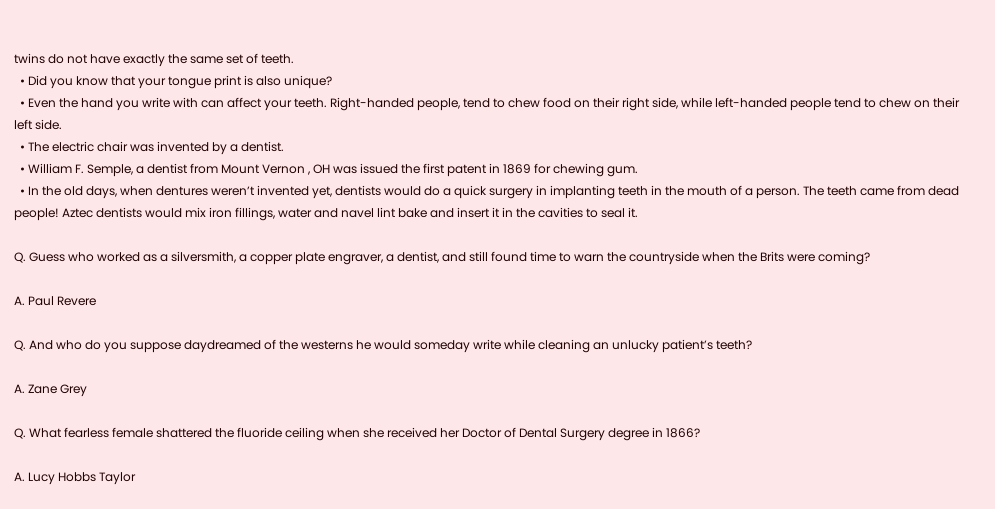twins do not have exactly the same set of teeth.
  • Did you know that your tongue print is also unique?
  • Even the hand you write with can affect your teeth. Right-handed people, tend to chew food on their right side, while left-handed people tend to chew on their left side.
  • The electric chair was invented by a dentist.
  • William F. Semple, a dentist from Mount Vernon , OH was issued the first patent in 1869 for chewing gum.
  • In the old days, when dentures weren’t invented yet, dentists would do a quick surgery in implanting teeth in the mouth of a person. The teeth came from dead people! Aztec dentists would mix iron fillings, water and navel lint bake and insert it in the cavities to seal it.

Q. Guess who worked as a silversmith, a copper plate engraver, a dentist, and still found time to warn the countryside when the Brits were coming?

A. Paul Revere

Q. And who do you suppose daydreamed of the westerns he would someday write while cleaning an unlucky patient’s teeth?

A. Zane Grey

Q. What fearless female shattered the fluoride ceiling when she received her Doctor of Dental Surgery degree in 1866?

A. Lucy Hobbs Taylor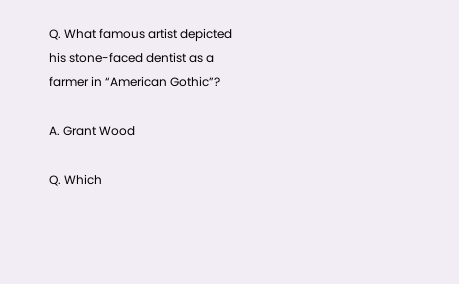Q. What famous artist depicted his stone-faced dentist as a farmer in “American Gothic”?

A. Grant Wood

Q. Which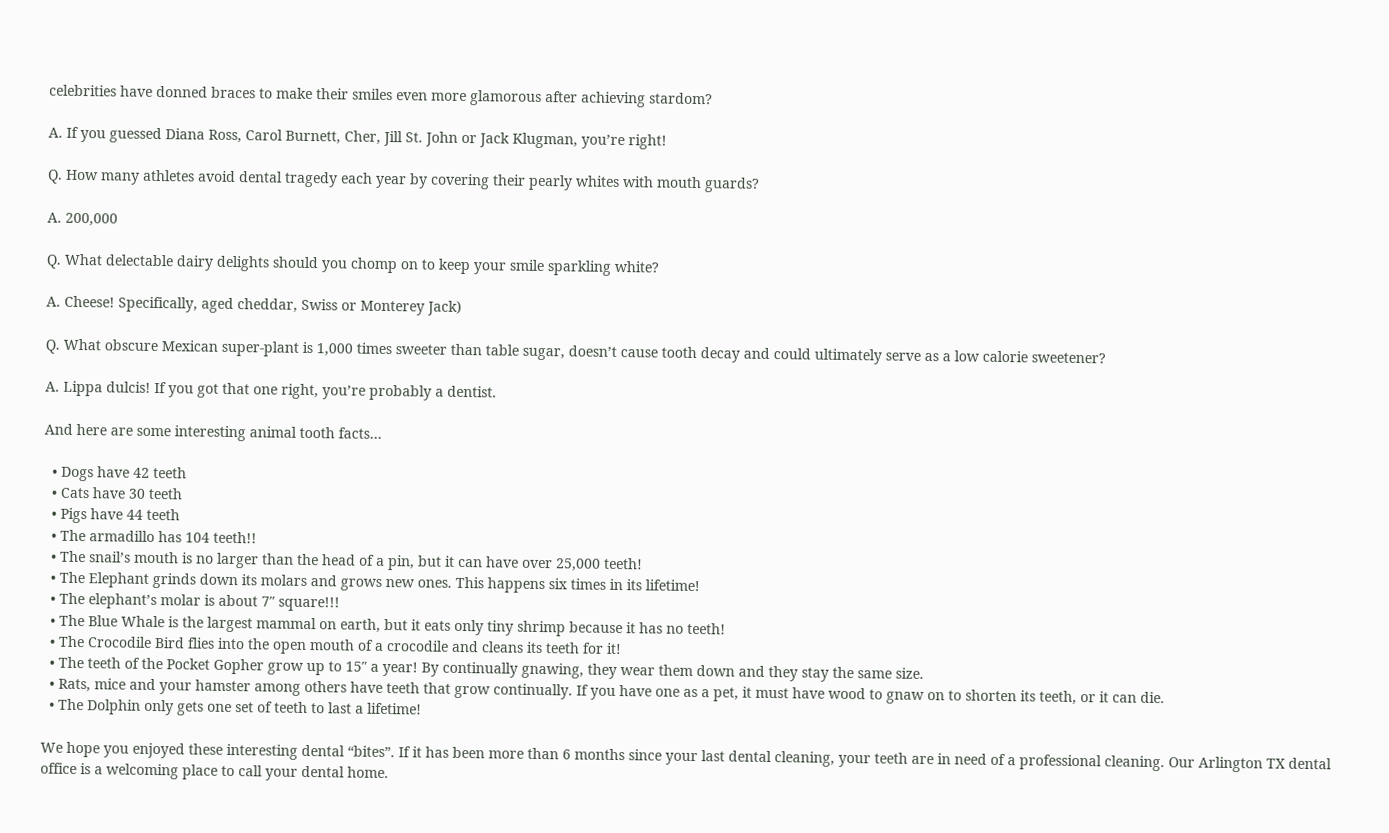celebrities have donned braces to make their smiles even more glamorous after achieving stardom?

A. If you guessed Diana Ross, Carol Burnett, Cher, Jill St. John or Jack Klugman, you’re right!

Q. How many athletes avoid dental tragedy each year by covering their pearly whites with mouth guards?

A. 200,000

Q. What delectable dairy delights should you chomp on to keep your smile sparkling white?

A. Cheese! Specifically, aged cheddar, Swiss or Monterey Jack)

Q. What obscure Mexican super-plant is 1,000 times sweeter than table sugar, doesn’t cause tooth decay and could ultimately serve as a low calorie sweetener?

A. Lippa dulcis! If you got that one right, you’re probably a dentist.

And here are some interesting animal tooth facts…

  • Dogs have 42 teeth
  • Cats have 30 teeth
  • Pigs have 44 teeth
  • The armadillo has 104 teeth!!
  • The snail’s mouth is no larger than the head of a pin, but it can have over 25,000 teeth!
  • The Elephant grinds down its molars and grows new ones. This happens six times in its lifetime!
  • The elephant’s molar is about 7″ square!!!
  • The Blue Whale is the largest mammal on earth, but it eats only tiny shrimp because it has no teeth!
  • The Crocodile Bird flies into the open mouth of a crocodile and cleans its teeth for it!
  • The teeth of the Pocket Gopher grow up to 15″ a year! By continually gnawing, they wear them down and they stay the same size.
  • Rats, mice and your hamster among others have teeth that grow continually. If you have one as a pet, it must have wood to gnaw on to shorten its teeth, or it can die.
  • The Dolphin only gets one set of teeth to last a lifetime!

We hope you enjoyed these interesting dental “bites”. If it has been more than 6 months since your last dental cleaning, your teeth are in need of a professional cleaning. Our Arlington TX dental office is a welcoming place to call your dental home.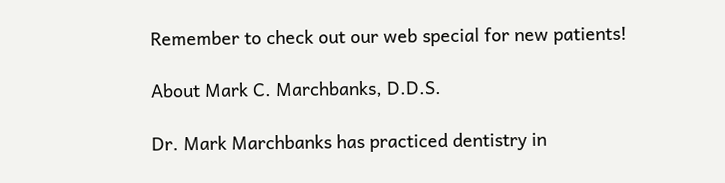Remember to check out our web special for new patients!

About Mark C. Marchbanks, D.D.S.

Dr. Mark Marchbanks has practiced dentistry in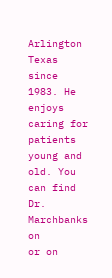Arlington Texas since 1983. He enjoys caring for patients young and old. You can find Dr. Marchbanks on
or on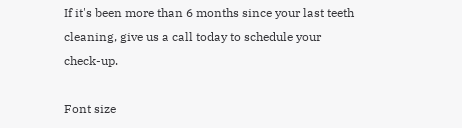If it's been more than 6 months since your last teeth cleaning, give us a call today to schedule your check-up.

Font size